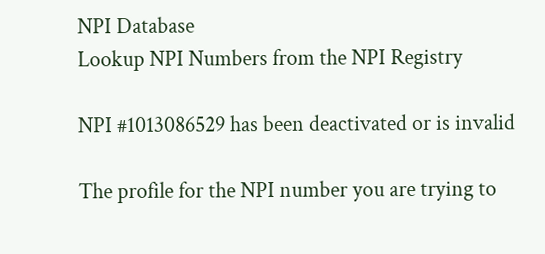NPI Database
Lookup NPI Numbers from the NPI Registry

NPI #1013086529 has been deactivated or is invalid

The profile for the NPI number you are trying to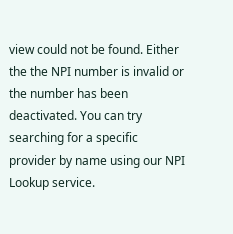view could not be found. Either the the NPI number is invalid or the number has been deactivated. You can try searching for a specific provider by name using our NPI Lookup service.